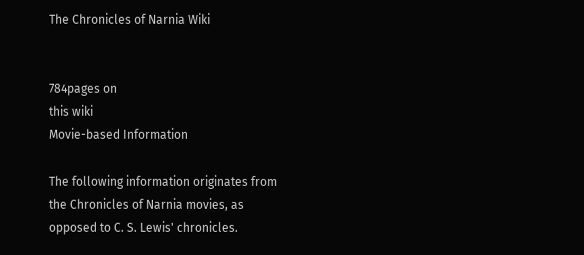The Chronicles of Narnia Wiki


784pages on
this wiki
Movie-based Information

The following information originates from the Chronicles of Narnia movies, as opposed to C. S. Lewis' chronicles.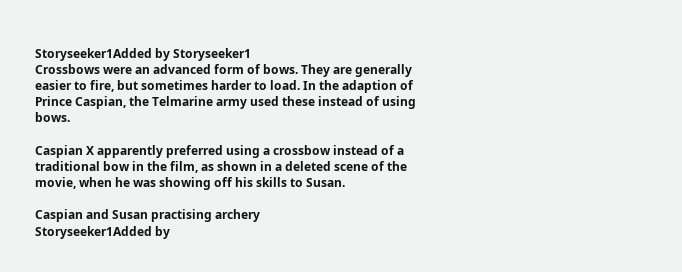Storyseeker1Added by Storyseeker1
Crossbows were an advanced form of bows. They are generally easier to fire, but sometimes harder to load. In the adaption of Prince Caspian, the Telmarine army used these instead of using bows.

Caspian X apparently preferred using a crossbow instead of a traditional bow in the film, as shown in a deleted scene of the movie, when he was showing off his skills to Susan.

Caspian and Susan practising archery
Storyseeker1Added by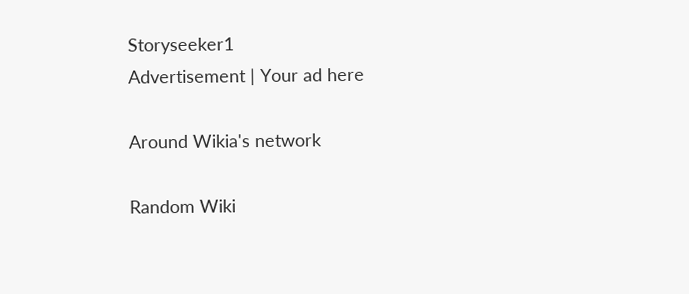Storyseeker1
Advertisement | Your ad here

Around Wikia's network

Random Wiki